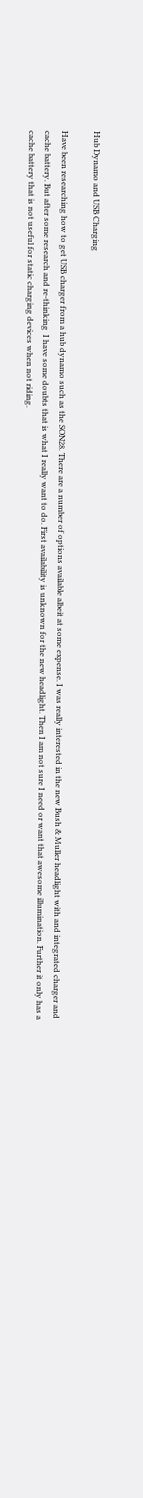Hub Dynamo and USB Charging

Have been researching how to get USB charger from a hub dynamo such as the SON28. There are a number of options available albeit at some expense. I was really interested in the new Bush & Muller headlight with and integrated charger and cache battery. But after some research and re-thinking  I have some doubts that is what I really want to do. First availability is unknown for the new headlight. Then I am not sure I need or want that awesome illumination. Further it only has a cache battery that is not useful for static charging devices when not riding.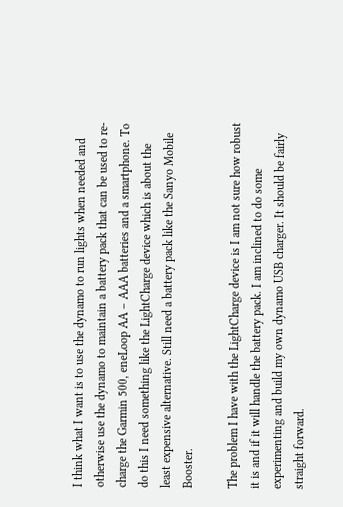I think what I want is to use the dynamo to run lights when needed and otherwise use the dynamo to maintain a battery pack that can be used to re-charge the Garmin 500, eneLoop AA – AAA batteries and a smartphone. To do this I need something like the LightCharge device which is about the least expensive alternative. Still need a battery pack like the Sanyo Mobile Booster.

The problem I have with the LightCharge device is I am not sure how robust it is and if it will handle the battery pack. I am inclined to do some experimenting and build my own dynamo USB charger. It should be fairly straight forward.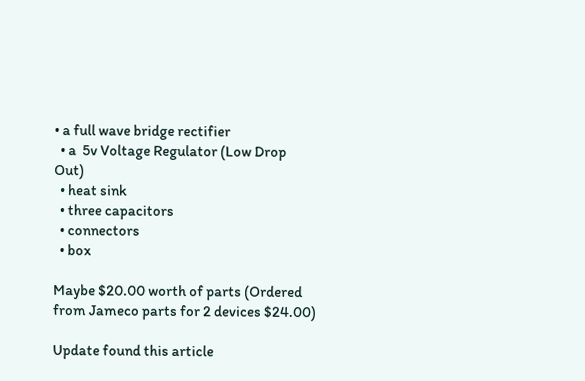• a full wave bridge rectifier
  • a  5v Voltage Regulator (Low Drop Out)
  • heat sink
  • three capacitors
  • connectors
  • box

Maybe $20.00 worth of parts (Ordered from Jameco parts for 2 devices $24.00)

Update found this article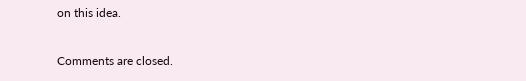on this idea.

Comments are closed.